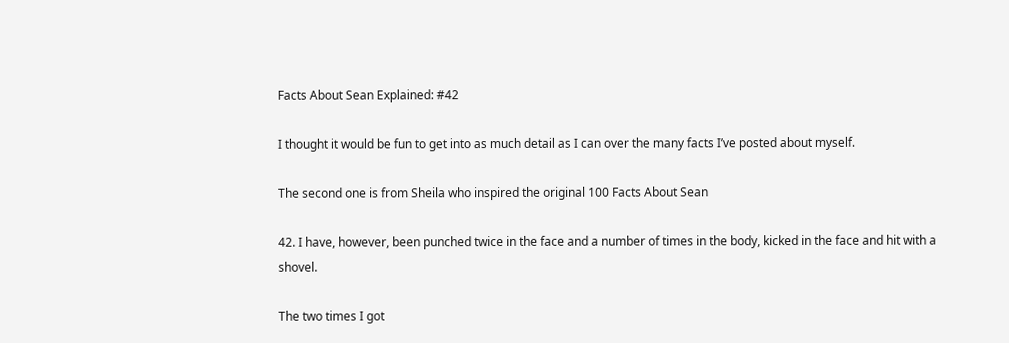Facts About Sean Explained: #42

I thought it would be fun to get into as much detail as I can over the many facts I’ve posted about myself.

The second one is from Sheila who inspired the original 100 Facts About Sean

42. I have, however, been punched twice in the face and a number of times in the body, kicked in the face and hit with a shovel.

The two times I got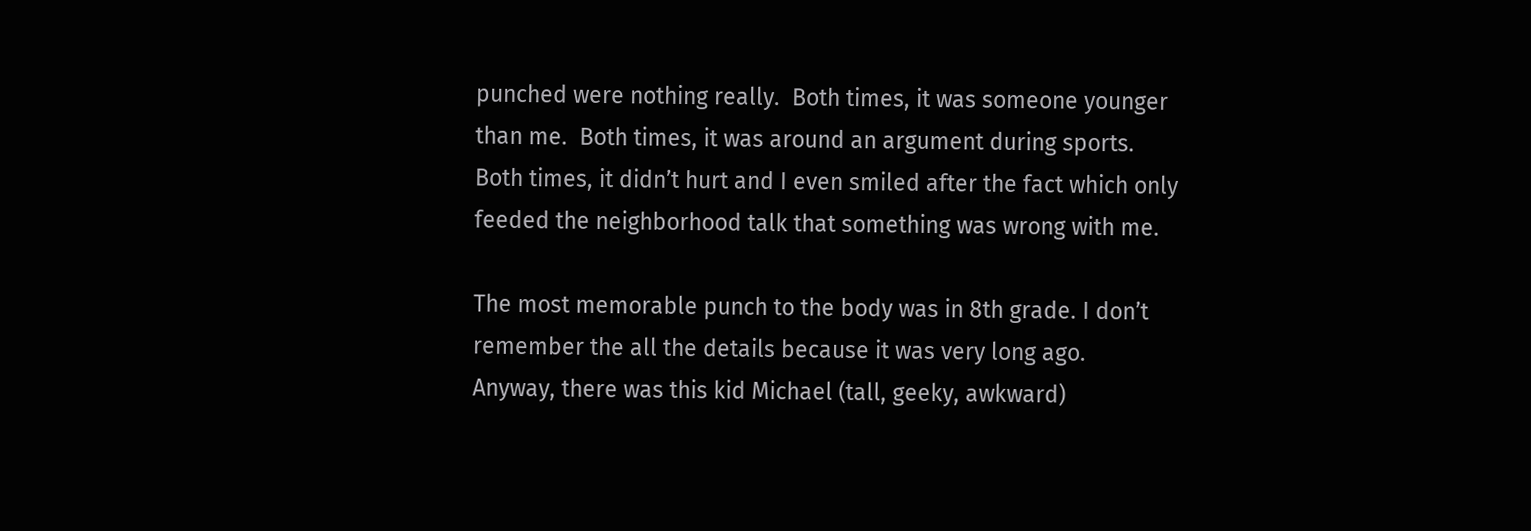punched were nothing really.  Both times, it was someone younger than me.  Both times, it was around an argument during sports. Both times, it didn’t hurt and I even smiled after the fact which only feeded the neighborhood talk that something was wrong with me.

The most memorable punch to the body was in 8th grade. I don’t remember the all the details because it was very long ago.  Anyway, there was this kid Michael (tall, geeky, awkward)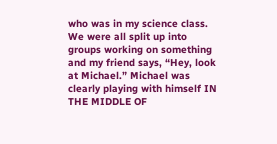who was in my science class. We were all split up into groups working on something and my friend says, “Hey, look at Michael.” Michael was clearly playing with himself IN THE MIDDLE OF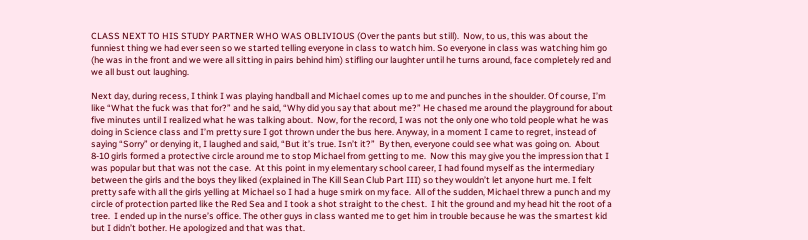CLASS NEXT TO HIS STUDY PARTNER WHO WAS OBLIVIOUS (Over the pants but still).  Now, to us, this was about the funniest thing we had ever seen so we started telling everyone in class to watch him. So everyone in class was watching him go (he was in the front and we were all sitting in pairs behind him) stifling our laughter until he turns around, face completely red and we all bust out laughing.

Next day, during recess, I think I was playing handball and Michael comes up to me and punches in the shoulder. Of course, I’m like “What the fuck was that for?” and he said, “Why did you say that about me?” He chased me around the playground for about five minutes until I realized what he was talking about.  Now, for the record, I was not the only one who told people what he was doing in Science class and I’m pretty sure I got thrown under the bus here. Anyway, in a moment I came to regret, instead of saying “Sorry” or denying it, I laughed and said, “But it’s true. Isn’t it?”  By then, everyone could see what was going on.  About 8-10 girls formed a protective circle around me to stop Michael from getting to me.  Now this may give you the impression that I was popular but that was not the case.  At this point in my elementary school career, I had found myself as the intermediary between the girls and the boys they liked (explained in The Kill Sean Club Part III) so they wouldn’t let anyone hurt me. I felt pretty safe with all the girls yelling at Michael so I had a huge smirk on my face.  All of the sudden, Michael threw a punch and my circle of protection parted like the Red Sea and I took a shot straight to the chest.  I hit the ground and my head hit the root of a tree.  I ended up in the nurse’s office. The other guys in class wanted me to get him in trouble because he was the smartest kid but I didn’t bother. He apologized and that was that.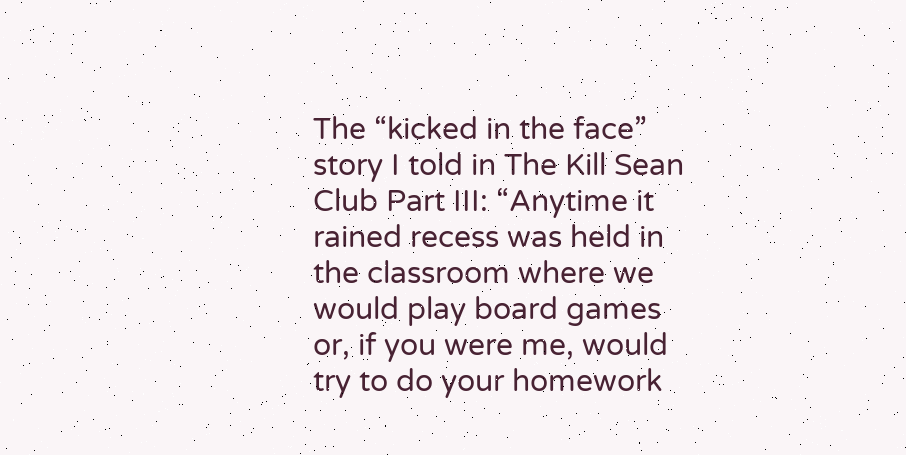The “kicked in the face” story I told in The Kill Sean Club Part III: “Anytime it rained recess was held in the classroom where we would play board games or, if you were me, would try to do your homework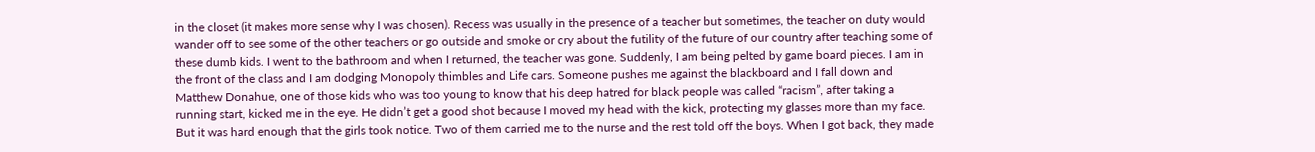in the closet (it makes more sense why I was chosen). Recess was usually in the presence of a teacher but sometimes, the teacher on duty would wander off to see some of the other teachers or go outside and smoke or cry about the futility of the future of our country after teaching some of these dumb kids. I went to the bathroom and when I returned, the teacher was gone. Suddenly, I am being pelted by game board pieces. I am in the front of the class and I am dodging Monopoly thimbles and Life cars. Someone pushes me against the blackboard and I fall down and Matthew Donahue, one of those kids who was too young to know that his deep hatred for black people was called “racism”, after taking a running start, kicked me in the eye. He didn’t get a good shot because I moved my head with the kick, protecting my glasses more than my face. But it was hard enough that the girls took notice. Two of them carried me to the nurse and the rest told off the boys. When I got back, they made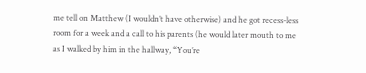me tell on Matthew (I wouldn’t have otherwise) and he got recess-less room for a week and a call to his parents (he would later mouth to me as I walked by him in the hallway, “You’re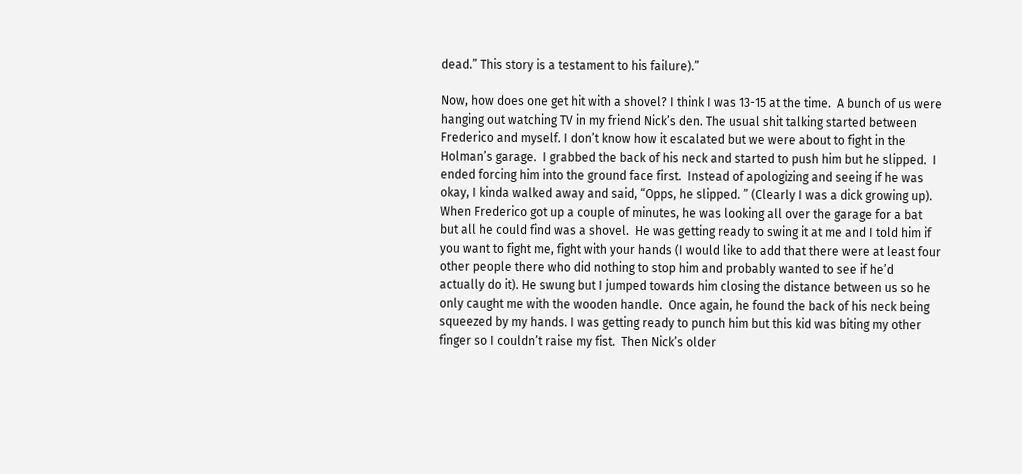dead.” This story is a testament to his failure).”

Now, how does one get hit with a shovel? I think I was 13-15 at the time.  A bunch of us were hanging out watching TV in my friend Nick’s den. The usual shit talking started between Frederico and myself. I don’t know how it escalated but we were about to fight in the Holman’s garage.  I grabbed the back of his neck and started to push him but he slipped.  I ended forcing him into the ground face first.  Instead of apologizing and seeing if he was okay, I kinda walked away and said, “Opps, he slipped. ” (Clearly I was a dick growing up). When Frederico got up a couple of minutes, he was looking all over the garage for a bat but all he could find was a shovel.  He was getting ready to swing it at me and I told him if you want to fight me, fight with your hands (I would like to add that there were at least four other people there who did nothing to stop him and probably wanted to see if he’d actually do it). He swung but I jumped towards him closing the distance between us so he only caught me with the wooden handle.  Once again, he found the back of his neck being squeezed by my hands. I was getting ready to punch him but this kid was biting my other finger so I couldn’t raise my fist.  Then Nick’s older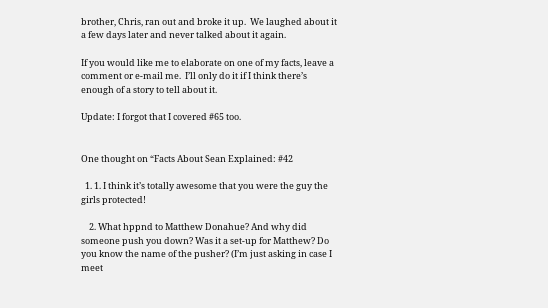brother, Chris, ran out and broke it up.  We laughed about it a few days later and never talked about it again.

If you would like me to elaborate on one of my facts, leave a comment or e-mail me.  I’ll only do it if I think there’s enough of a story to tell about it.

Update: I forgot that I covered #65 too.


One thought on “Facts About Sean Explained: #42

  1. 1. I think it’s totally awesome that you were the guy the girls protected!

    2. What hppnd to Matthew Donahue? And why did someone push you down? Was it a set-up for Matthew? Do you know the name of the pusher? (I’m just asking in case I meet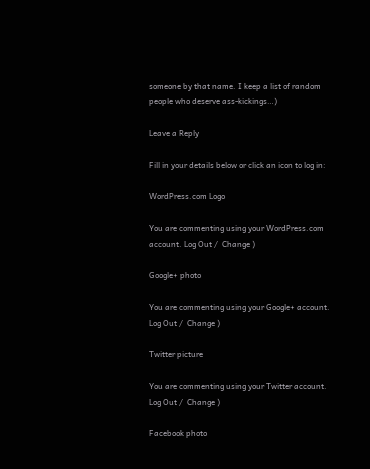someone by that name. I keep a list of random people who deserve ass-kickings…)

Leave a Reply

Fill in your details below or click an icon to log in:

WordPress.com Logo

You are commenting using your WordPress.com account. Log Out /  Change )

Google+ photo

You are commenting using your Google+ account. Log Out /  Change )

Twitter picture

You are commenting using your Twitter account. Log Out /  Change )

Facebook photo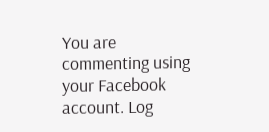You are commenting using your Facebook account. Log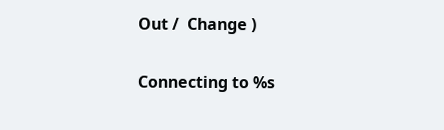Out /  Change )

Connecting to %s